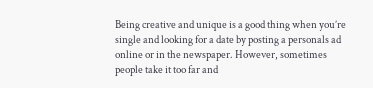Being creative and unique is a good thing when you’re single and looking for a date by posting a personals ad online or in the newspaper. However, sometimes people take it too far and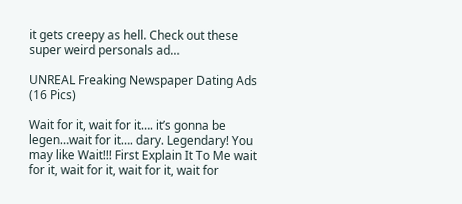it gets creepy as hell. Check out these super weird personals ad…

UNREAL Freaking Newspaper Dating Ads (16 Pics)

Wait for it, wait for it…. it’s gonna be legen…wait for it…. dary. Legendary! You may like Wait!!! First Explain It To Me wait for it, wait for it, wait for it, wait for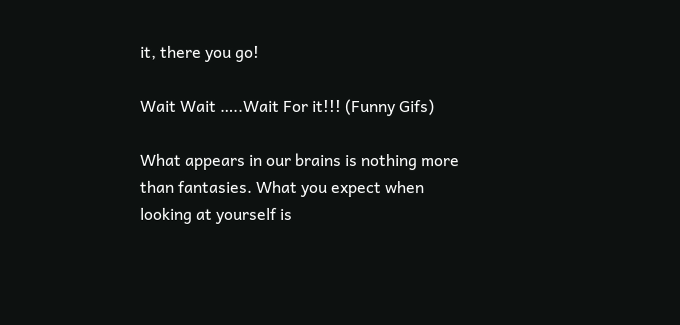it, there you go!

Wait Wait …..Wait For it!!! (Funny Gifs)

What appears in our brains is nothing more than fantasies. What you expect when looking at yourself is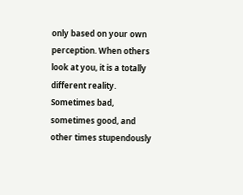only based on your own perception. When others look at you, it is a totally different reality. Sometimes bad, sometimes good, and other times stupendously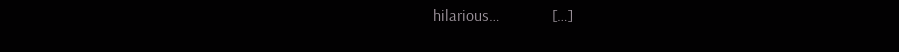hilarious…             […]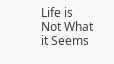Life is Not What it Seems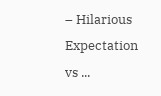– Hilarious Expectation vs ...